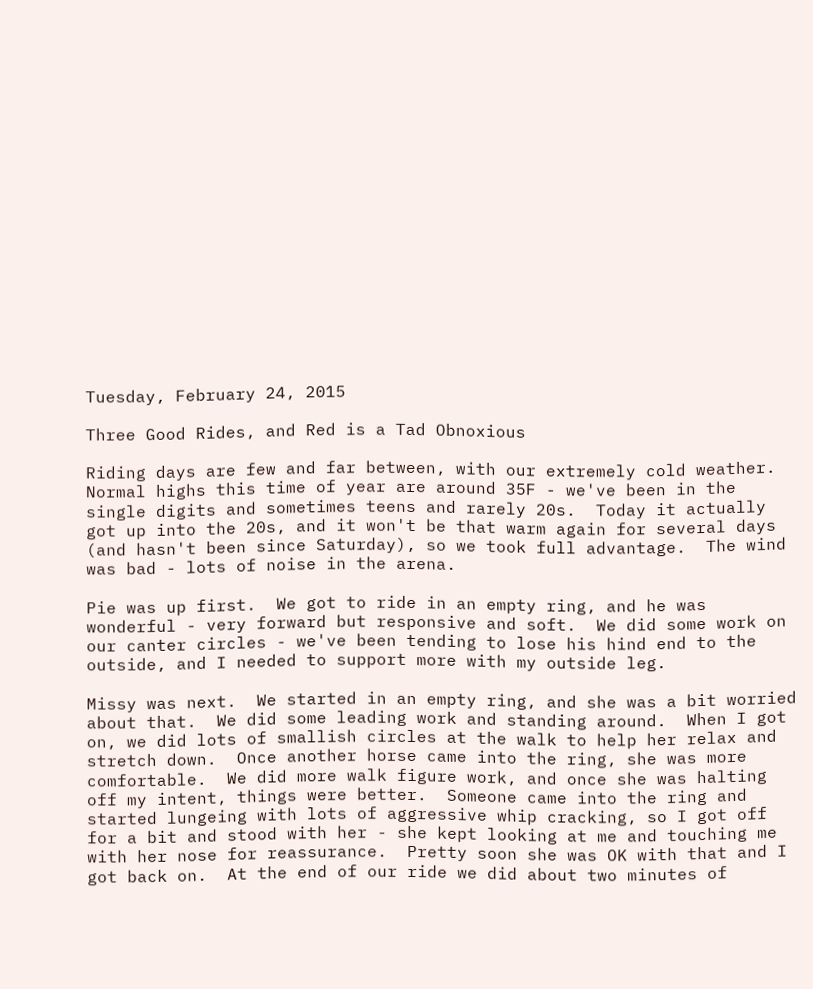Tuesday, February 24, 2015

Three Good Rides, and Red is a Tad Obnoxious

Riding days are few and far between, with our extremely cold weather.  Normal highs this time of year are around 35F - we've been in the single digits and sometimes teens and rarely 20s.  Today it actually got up into the 20s, and it won't be that warm again for several days (and hasn't been since Saturday), so we took full advantage.  The wind was bad - lots of noise in the arena.

Pie was up first.  We got to ride in an empty ring, and he was wonderful - very forward but responsive and soft.  We did some work on our canter circles - we've been tending to lose his hind end to the outside, and I needed to support more with my outside leg.

Missy was next.  We started in an empty ring, and she was a bit worried about that.  We did some leading work and standing around.  When I got on, we did lots of smallish circles at the walk to help her relax and stretch down.  Once another horse came into the ring, she was more comfortable.  We did more walk figure work, and once she was halting off my intent, things were better.  Someone came into the ring and started lungeing with lots of aggressive whip cracking, so I got off for a bit and stood with her - she kept looking at me and touching me with her nose for reassurance.  Pretty soon she was OK with that and I got back on.  At the end of our ride we did about two minutes of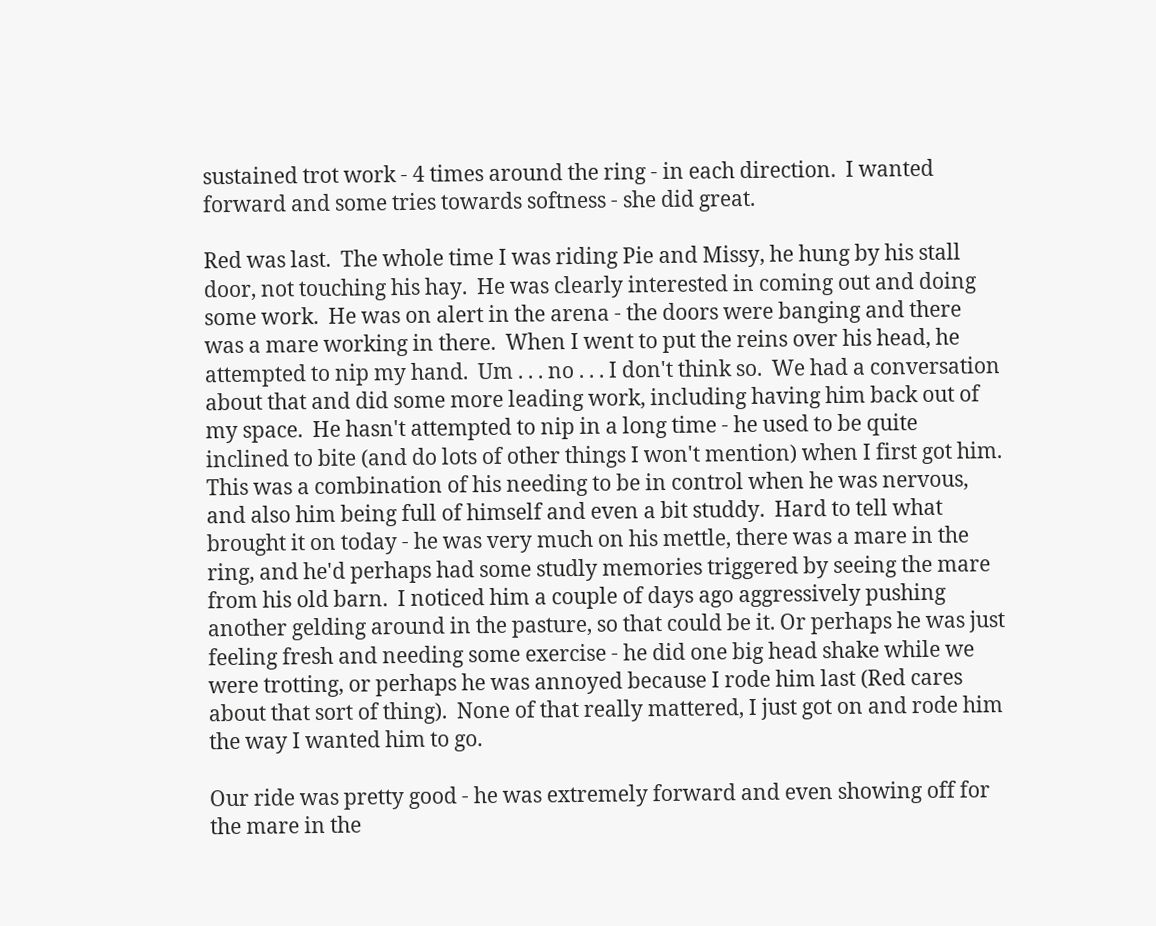sustained trot work - 4 times around the ring - in each direction.  I wanted forward and some tries towards softness - she did great.

Red was last.  The whole time I was riding Pie and Missy, he hung by his stall door, not touching his hay.  He was clearly interested in coming out and doing some work.  He was on alert in the arena - the doors were banging and there was a mare working in there.  When I went to put the reins over his head, he attempted to nip my hand.  Um . . . no . . . I don't think so.  We had a conversation about that and did some more leading work, including having him back out of my space.  He hasn't attempted to nip in a long time - he used to be quite inclined to bite (and do lots of other things I won't mention) when I first got him.  This was a combination of his needing to be in control when he was nervous, and also him being full of himself and even a bit studdy.  Hard to tell what brought it on today - he was very much on his mettle, there was a mare in the ring, and he'd perhaps had some studly memories triggered by seeing the mare from his old barn.  I noticed him a couple of days ago aggressively pushing another gelding around in the pasture, so that could be it. Or perhaps he was just feeling fresh and needing some exercise - he did one big head shake while we were trotting, or perhaps he was annoyed because I rode him last (Red cares about that sort of thing).  None of that really mattered, I just got on and rode him the way I wanted him to go.

Our ride was pretty good - he was extremely forward and even showing off for the mare in the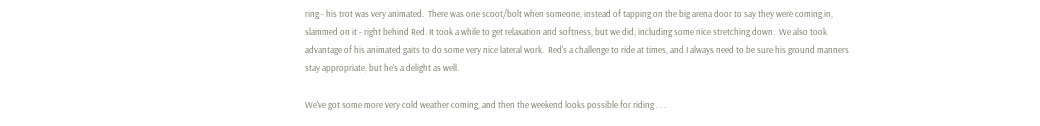ring - his trot was very animated.  There was one scoot/bolt when someone, instead of tapping on the big arena door to say they were coming in, slammed on it - right behind Red. It took a while to get relaxation and softness, but we did, including some nice stretching down.  We also took advantage of his animated gaits to do some very nice lateral work.  Red's a challenge to ride at times, and I always need to be sure his ground manners stay appropriate, but he's a delight as well.

We've got some more very cold weather coming, and then the weekend looks possible for riding . . .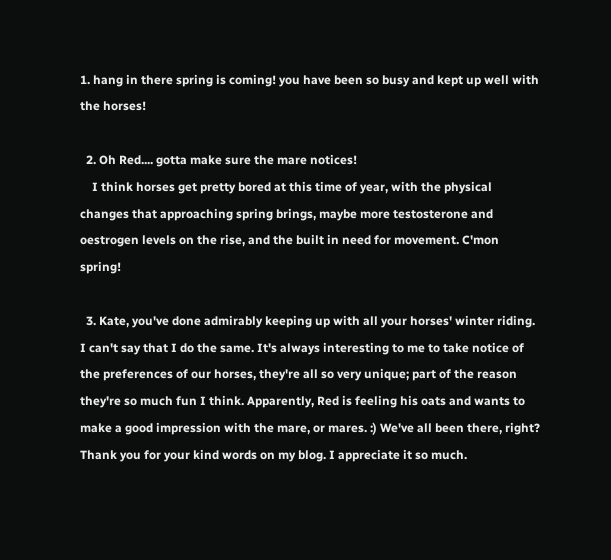1. hang in there spring is coming! you have been so busy and kept up well with the horses!

  2. Oh Red.... gotta make sure the mare notices!
    I think horses get pretty bored at this time of year, with the physical changes that approaching spring brings, maybe more testosterone and oestrogen levels on the rise, and the built in need for movement. C'mon spring!

  3. Kate, you've done admirably keeping up with all your horses' winter riding. I can't say that I do the same. It's always interesting to me to take notice of the preferences of our horses, they're all so very unique; part of the reason they're so much fun I think. Apparently, Red is feeling his oats and wants to make a good impression with the mare, or mares. :) We've all been there, right? Thank you for your kind words on my blog. I appreciate it so much.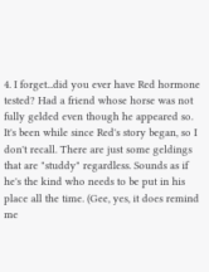4. I forget...did you ever have Red hormone tested? Had a friend whose horse was not fully gelded even though he appeared so. It's been while since Red's story began, so I don't recall. There are just some geldings that are "studdy" regardless. Sounds as if he's the kind who needs to be put in his place all the time. (Gee, yes, it does remind me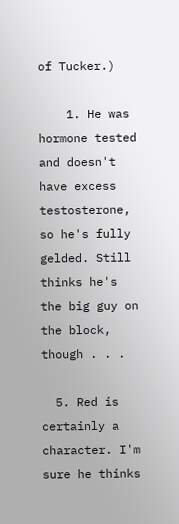of Tucker.)

    1. He was hormone tested and doesn't have excess testosterone, so he's fully gelded. Still thinks he's the big guy on the block, though . . .

  5. Red is certainly a character. I'm sure he thinks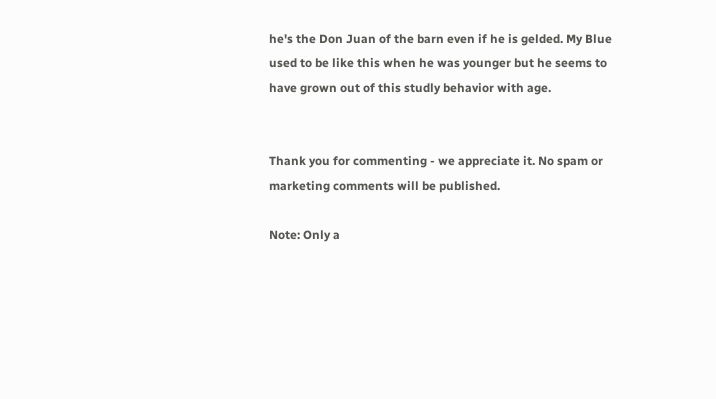he's the Don Juan of the barn even if he is gelded. My Blue used to be like this when he was younger but he seems to have grown out of this studly behavior with age.


Thank you for commenting - we appreciate it. No spam or marketing comments will be published.

Note: Only a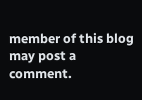member of this blog may post a comment.